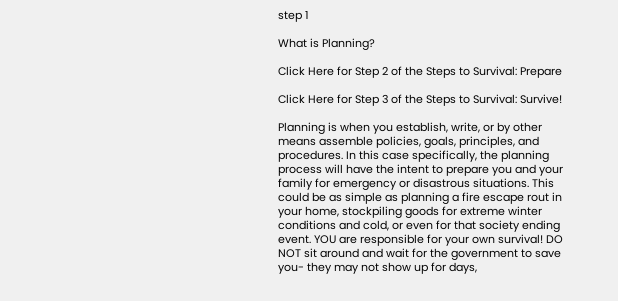step 1

What is Planning?

Click Here for Step 2 of the Steps to Survival: Prepare

Click Here for Step 3 of the Steps to Survival: Survive!

Planning is when you establish, write, or by other means assemble policies, goals, principles, and procedures. In this case specifically, the planning process will have the intent to prepare you and your family for emergency or disastrous situations. This could be as simple as planning a fire escape rout in your home, stockpiling goods for extreme winter conditions and cold, or even for that society ending event. YOU are responsible for your own survival! DO NOT sit around and wait for the government to save you- they may not show up for days,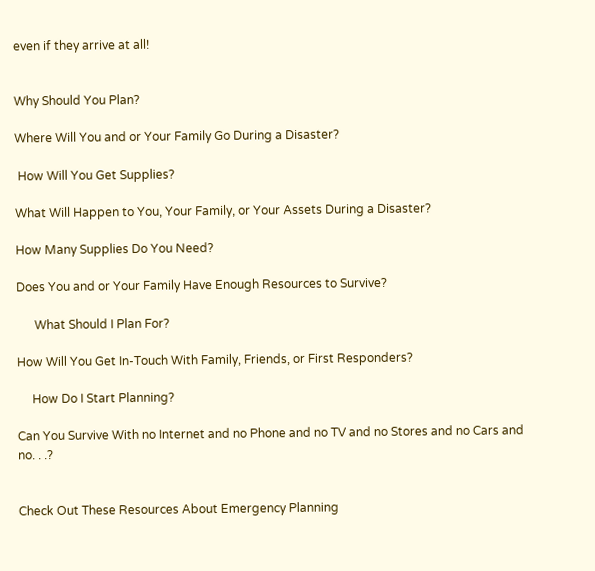even if they arrive at all!


Why Should You Plan?

Where Will You and or Your Family Go During a Disaster?

 How Will You Get Supplies?

What Will Happen to You, Your Family, or Your Assets During a Disaster?

How Many Supplies Do You Need?

Does You and or Your Family Have Enough Resources to Survive?

      What Should I Plan For?

How Will You Get In-Touch With Family, Friends, or First Responders?

     How Do I Start Planning?

Can You Survive With no Internet and no Phone and no TV and no Stores and no Cars and no. . .?


Check Out These Resources About Emergency Planning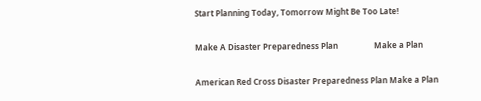Start Planning Today, Tomorrow Might Be Too Late!

Make A Disaster Preparedness Plan                  Make a Plan

American Red Cross Disaster Preparedness Plan Make a Plan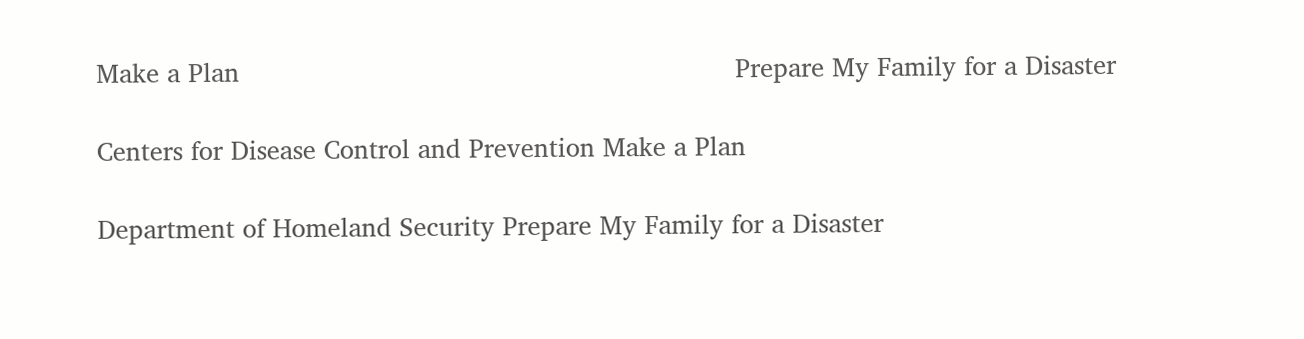Make a Plan                                                              Prepare My Family for a Disaster

Centers for Disease Control and Prevention Make a Plan

Department of Homeland Security Prepare My Family for a Disaster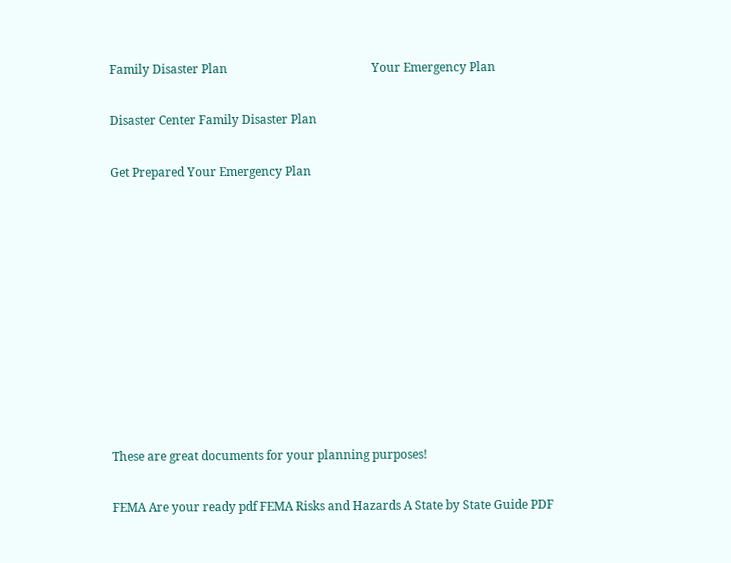Family Disaster Plan                                                Your Emergency Plan

Disaster Center Family Disaster Plan

Get Prepared Your Emergency Plan










These are great documents for your planning purposes!

FEMA Are your ready pdf FEMA Risks and Hazards A State by State Guide PDF